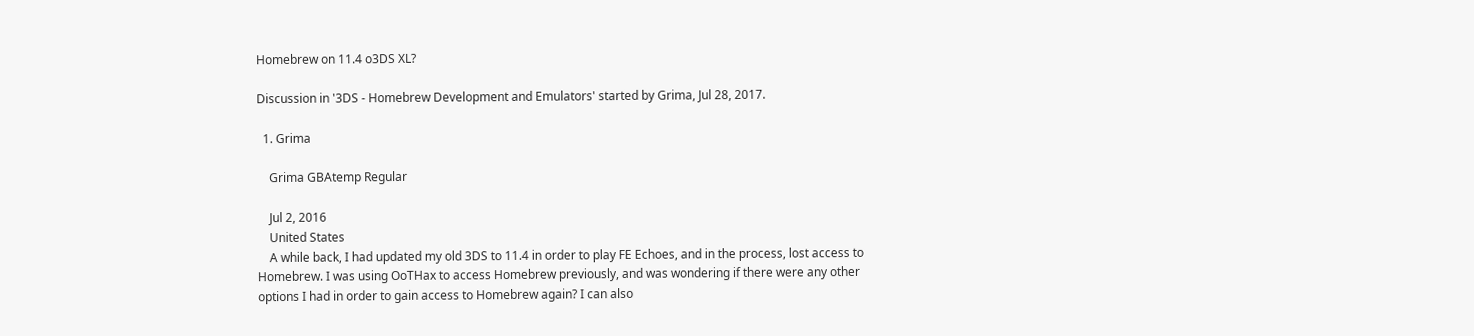Homebrew on 11.4 o3DS XL?

Discussion in '3DS - Homebrew Development and Emulators' started by Grima, Jul 28, 2017.

  1. Grima

    Grima GBAtemp Regular

    Jul 2, 2016
    United States
    A while back, I had updated my old 3DS to 11.4 in order to play FE Echoes, and in the process, lost access to Homebrew. I was using OoTHax to access Homebrew previously, and was wondering if there were any other options I had in order to gain access to Homebrew again? I can also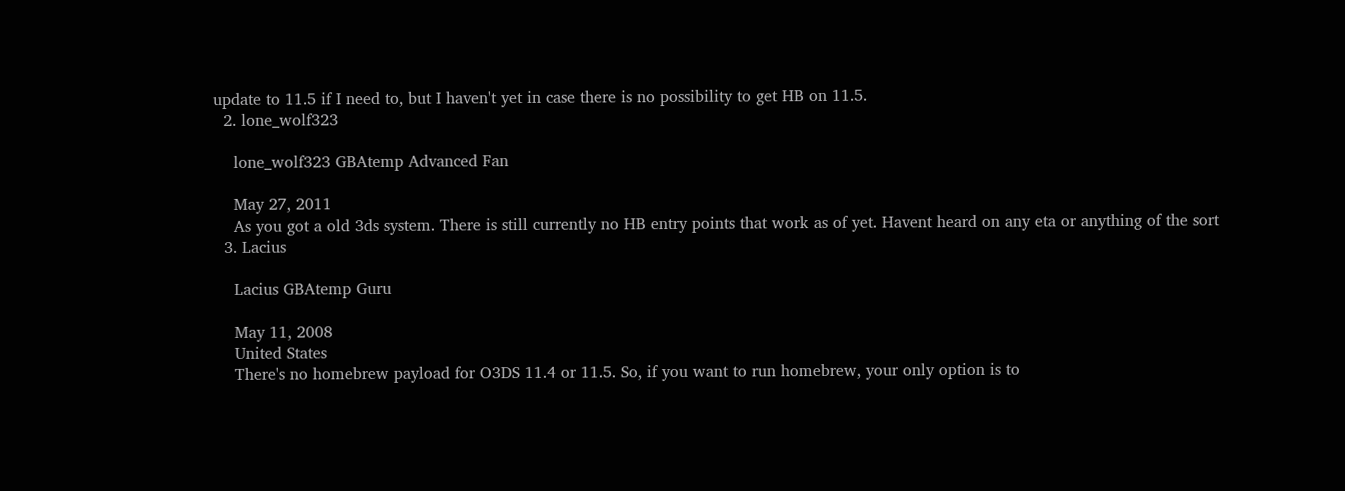update to 11.5 if I need to, but I haven't yet in case there is no possibility to get HB on 11.5.
  2. lone_wolf323

    lone_wolf323 GBAtemp Advanced Fan

    May 27, 2011
    As you got a old 3ds system. There is still currently no HB entry points that work as of yet. Havent heard on any eta or anything of the sort
  3. Lacius

    Lacius GBAtemp Guru

    May 11, 2008
    United States
    There's no homebrew payload for O3DS 11.4 or 11.5. So, if you want to run homebrew, your only option is to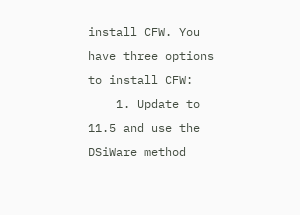install CFW. You have three options to install CFW:
    1. Update to 11.5 and use the DSiWare method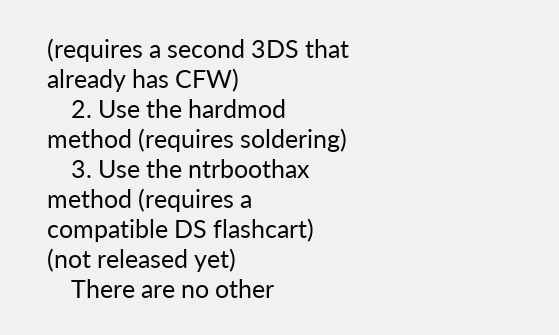(requires a second 3DS that already has CFW)
    2. Use the hardmod method (requires soldering)
    3. Use the ntrboothax method (requires a compatible DS flashcart) (not released yet)
    There are no other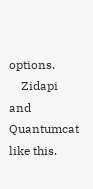options.
    Zidapi and Quantumcat like this.